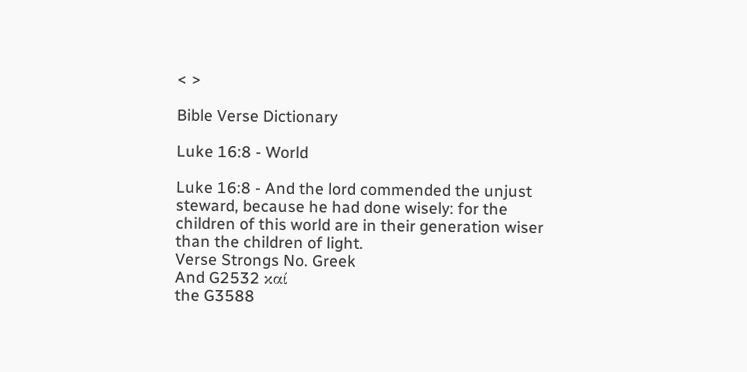< >

Bible Verse Dictionary

Luke 16:8 - World

Luke 16:8 - And the lord commended the unjust steward, because he had done wisely: for the children of this world are in their generation wiser than the children of light.
Verse Strongs No. Greek
And G2532 καί
the G3588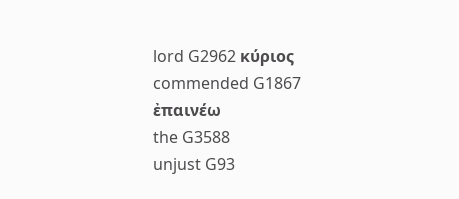lord G2962 κύριος
commended G1867 ἐπαινέω
the G3588
unjust G93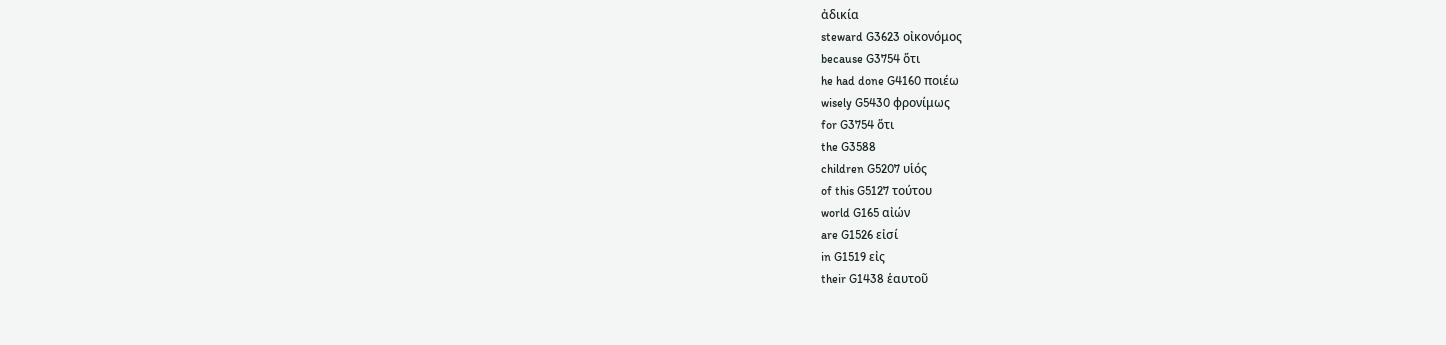ἀδικία
steward G3623 οἰκονόμος
because G3754 ὅτι
he had done G4160 ποιέω
wisely G5430 φρονίμως
for G3754 ὅτι
the G3588
children G5207 υἱός
of this G5127 τούτου
world G165 αἰών
are G1526 εἰσί
in G1519 εἰς
their G1438 ἑαυτοῦ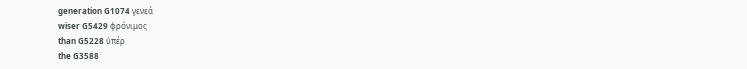generation G1074 γενεά
wiser G5429 φρόνιμος
than G5228 ὑπέρ
the G3588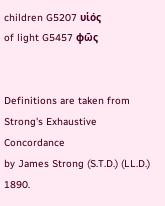children G5207 υἱός
of light G5457 φῶς


Definitions are taken from Strong's Exhaustive Concordance
by James Strong (S.T.D.) (LL.D.) 1890.